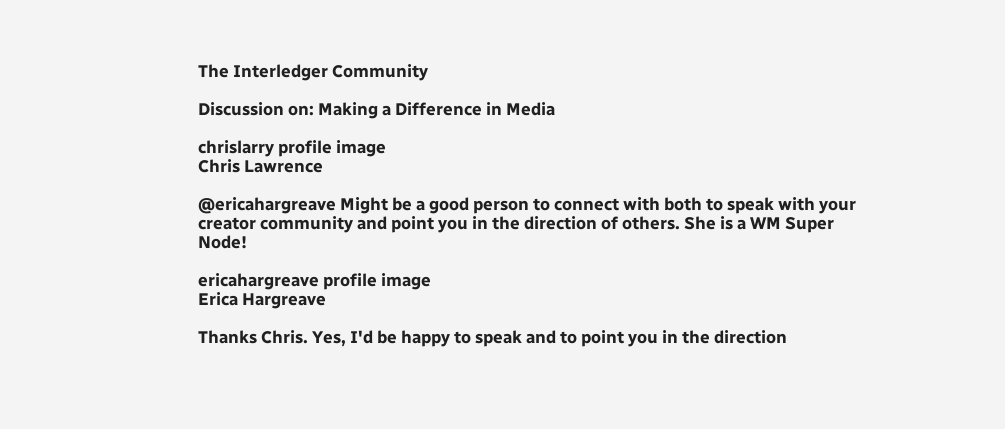The Interledger Community

Discussion on: Making a Difference in Media

chrislarry profile image
Chris Lawrence

@ericahargreave Might be a good person to connect with both to speak with your creator community and point you in the direction of others. She is a WM Super Node!

ericahargreave profile image
Erica Hargreave

Thanks Chris. Yes, I'd be happy to speak and to point you in the direction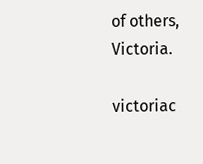of others, Victoria.

victoriac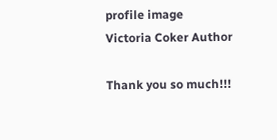profile image
Victoria Coker Author

Thank you so much!!!